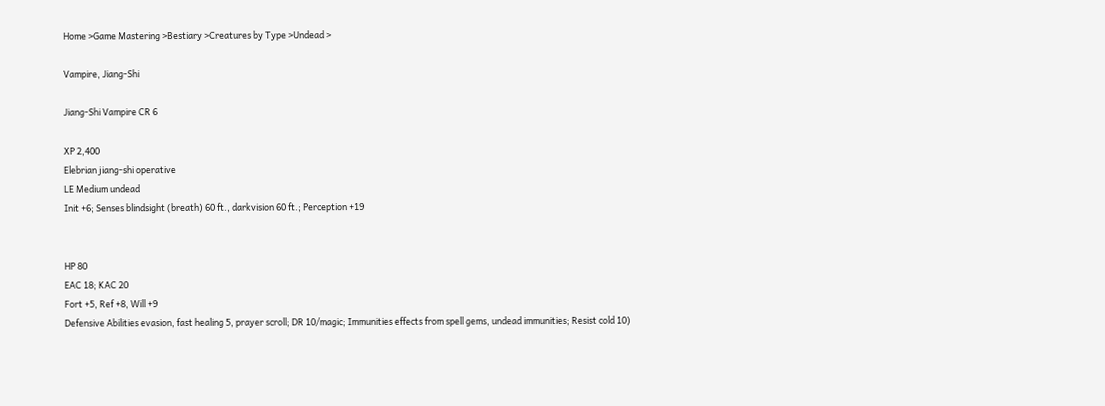Home >Game Mastering >Bestiary >Creatures by Type >Undead >

Vampire, Jiang-Shi

Jiang-Shi Vampire CR 6

XP 2,400
Elebrian jiang-shi operative
LE Medium undead
Init +6; Senses blindsight (breath) 60 ft., darkvision 60 ft.; Perception +19


HP 80
EAC 18; KAC 20
Fort +5, Ref +8, Will +9
Defensive Abilities evasion, fast healing 5, prayer scroll; DR 10/magic; Immunities effects from spell gems, undead immunities; Resist cold 10)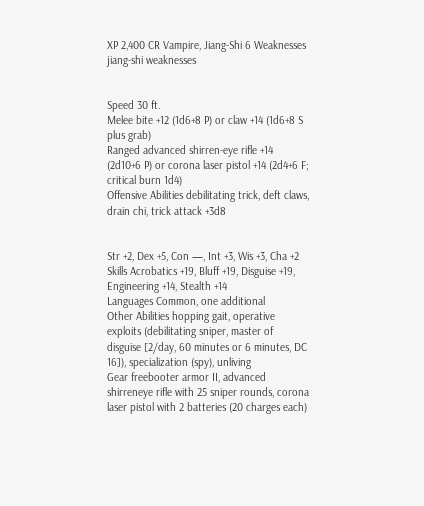XP 2,400 CR Vampire, Jiang-Shi 6 Weaknesses jiang-shi weaknesses


Speed 30 ft.
Melee bite +12 (1d6+8 P) or claw +14 (1d6+8 S plus grab)
Ranged advanced shirren-eye rifle +14 (2d10+6 P) or corona laser pistol +14 (2d4+6 F; critical burn 1d4)
Offensive Abilities debilitating trick, deft claws, drain chi, trick attack +3d8


Str +2, Dex +5, Con —, Int +3, Wis +3, Cha +2
Skills Acrobatics +19, Bluff +19, Disguise +19, Engineering +14, Stealth +14
Languages Common, one additional
Other Abilities hopping gait, operative exploits (debilitating sniper, master of disguise [2/day, 60 minutes or 6 minutes, DC 16]), specialization (spy), unliving
Gear freebooter armor II, advanced shirreneye rifle with 25 sniper rounds, corona laser pistol with 2 batteries (20 charges each)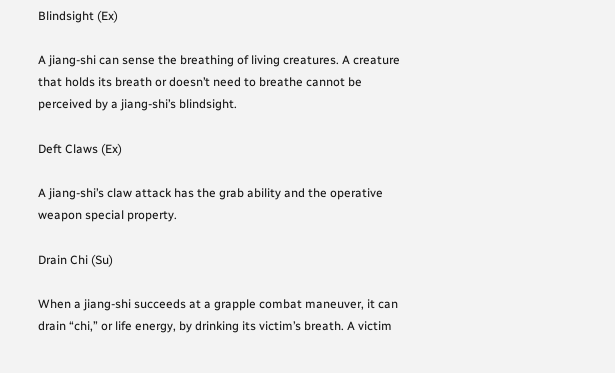Blindsight (Ex)

A jiang-shi can sense the breathing of living creatures. A creature that holds its breath or doesn’t need to breathe cannot be perceived by a jiang-shi’s blindsight.

Deft Claws (Ex)

A jiang-shi’s claw attack has the grab ability and the operative weapon special property.

Drain Chi (Su)

When a jiang-shi succeeds at a grapple combat maneuver, it can drain “chi,” or life energy, by drinking its victim’s breath. A victim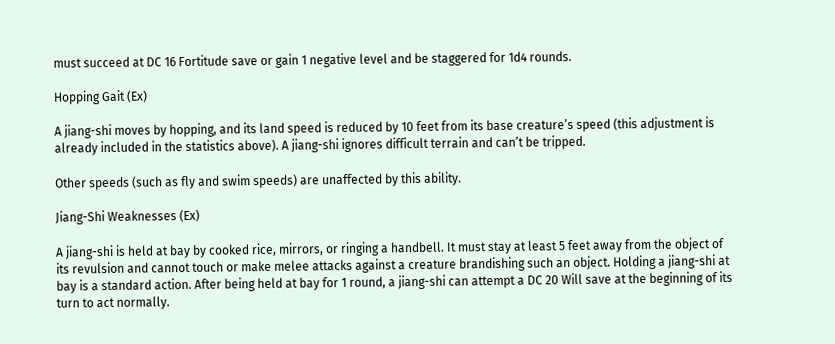must succeed at DC 16 Fortitude save or gain 1 negative level and be staggered for 1d4 rounds.

Hopping Gait (Ex)

A jiang-shi moves by hopping, and its land speed is reduced by 10 feet from its base creature’s speed (this adjustment is already included in the statistics above). A jiang-shi ignores difficult terrain and can’t be tripped.

Other speeds (such as fly and swim speeds) are unaffected by this ability.

Jiang-Shi Weaknesses (Ex)

A jiang-shi is held at bay by cooked rice, mirrors, or ringing a handbell. It must stay at least 5 feet away from the object of its revulsion and cannot touch or make melee attacks against a creature brandishing such an object. Holding a jiang-shi at bay is a standard action. After being held at bay for 1 round, a jiang-shi can attempt a DC 20 Will save at the beginning of its turn to act normally.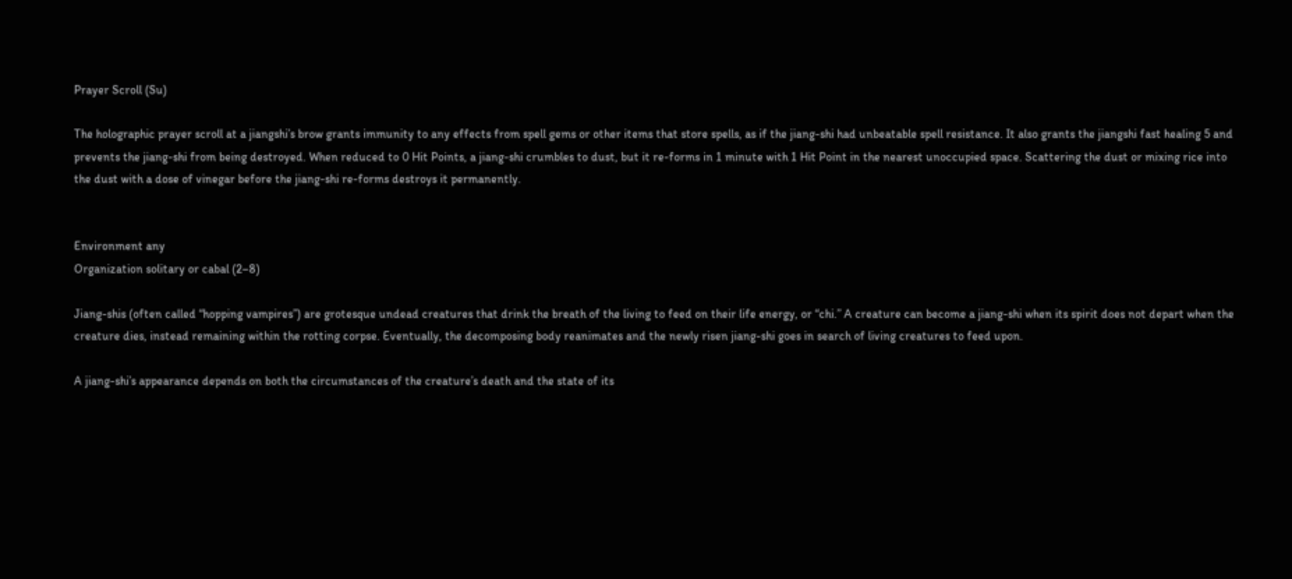Prayer Scroll (Su)

The holographic prayer scroll at a jiangshi’s brow grants immunity to any effects from spell gems or other items that store spells, as if the jiang-shi had unbeatable spell resistance. It also grants the jiangshi fast healing 5 and prevents the jiang-shi from being destroyed. When reduced to 0 Hit Points, a jiang-shi crumbles to dust, but it re-forms in 1 minute with 1 Hit Point in the nearest unoccupied space. Scattering the dust or mixing rice into the dust with a dose of vinegar before the jiang-shi re-forms destroys it permanently.


Environment any
Organization solitary or cabal (2–8)

Jiang-shis (often called “hopping vampires”) are grotesque undead creatures that drink the breath of the living to feed on their life energy, or “chi.” A creature can become a jiang-shi when its spirit does not depart when the creature dies, instead remaining within the rotting corpse. Eventually, the decomposing body reanimates and the newly risen jiang-shi goes in search of living creatures to feed upon.

A jiang-shi’s appearance depends on both the circumstances of the creature’s death and the state of its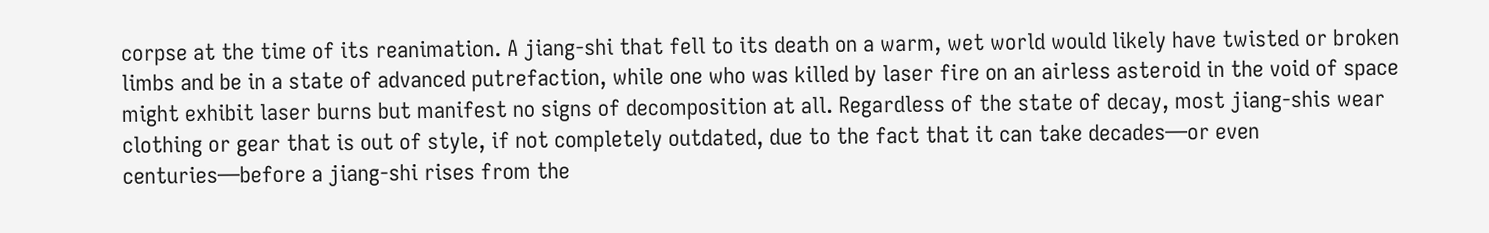corpse at the time of its reanimation. A jiang-shi that fell to its death on a warm, wet world would likely have twisted or broken limbs and be in a state of advanced putrefaction, while one who was killed by laser fire on an airless asteroid in the void of space might exhibit laser burns but manifest no signs of decomposition at all. Regardless of the state of decay, most jiang-shis wear clothing or gear that is out of style, if not completely outdated, due to the fact that it can take decades—or even centuries—before a jiang-shi rises from the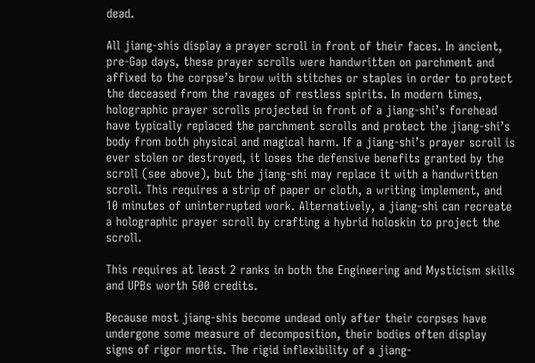dead.

All jiang-shis display a prayer scroll in front of their faces. In ancient, pre-Gap days, these prayer scrolls were handwritten on parchment and affixed to the corpse’s brow with stitches or staples in order to protect the deceased from the ravages of restless spirits. In modern times, holographic prayer scrolls projected in front of a jiang-shi’s forehead have typically replaced the parchment scrolls and protect the jiang-shi’s body from both physical and magical harm. If a jiang-shi’s prayer scroll is ever stolen or destroyed, it loses the defensive benefits granted by the scroll (see above), but the jiang-shi may replace it with a handwritten scroll. This requires a strip of paper or cloth, a writing implement, and 10 minutes of uninterrupted work. Alternatively, a jiang-shi can recreate a holographic prayer scroll by crafting a hybrid holoskin to project the scroll.

This requires at least 2 ranks in both the Engineering and Mysticism skills and UPBs worth 500 credits.

Because most jiang-shis become undead only after their corpses have undergone some measure of decomposition, their bodies often display signs of rigor mortis. The rigid inflexibility of a jiang-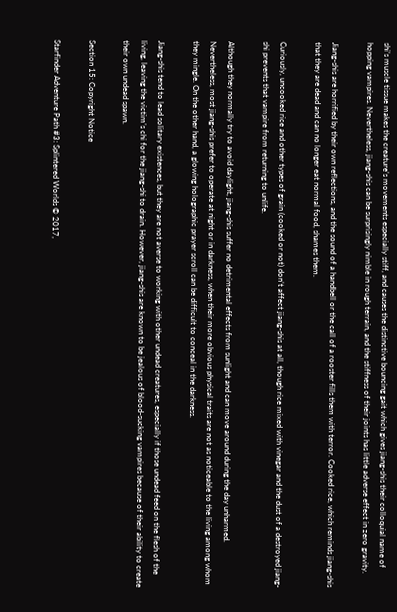shi’s muscle tissue makes the creature’s movements especially stiff, and causes the distinctive bouncing gait which gives jiang-shis their colloquial name of hopping vampires. Nevertheless, jiang-shis can be surprisingly nimble in rough terrain, and the stiffness of their joints has little adverse effect in zero gravity.

Jiang-shis are horrified by their own reflections, and the sound of a handbell or the call of a rooster fills them with terror. Cooked rice, which reminds jiang-shis that they are dead and can no longer eat normal food, shames them.

Curiously, uncooked rice and other types of grain (cooked or not) don’t affect jiang-shis at all, though rice mixed with vinegar and the dust of a destroyed jiang-shi prevents that vampire from returning to unlife.

Although they normally try to avoid daylight, jiang-shis suffer no detrimental effects from sunlight and can move around during the day unharmed. Nevertheless, most jiang-shis prefer to operate at night or in darkness, when their more obvious physical traits are not as noticeable to the living among whom they mingle. On the other hand, a glowing holographic prayer scroll can be difficult to conceal in the darkness.

Jiang-shis tend to lead solitary existences, but they are not averse to working with other undead creatures, especially if those undead feed on the flesh of the living, leaving the victim’s chi for the jiang-shi to drain. However, jiang-shis are known to be jealous of blood-sucking vampires because of their ability to create their own undead spawn.

Section 15: Copyright Notice

Starfinder Adventure Path #3: Splintered Worlds © 2017,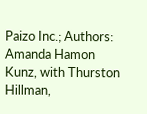Paizo Inc.; Authors: Amanda Hamon Kunz, with Thurston Hillman,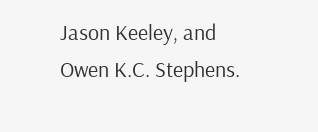Jason Keeley, and Owen K.C. Stephens.